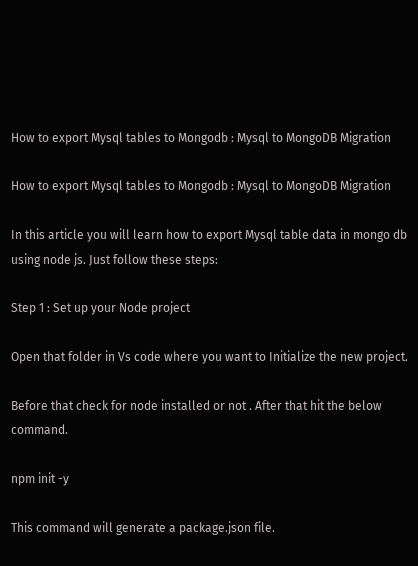How to export Mysql tables to Mongodb : Mysql to MongoDB Migration

How to export Mysql tables to Mongodb : Mysql to MongoDB Migration

In this article you will learn how to export Mysql table data in mongo db using node js. Just follow these steps:

Step 1 : Set up your Node project

Open that folder in Vs code where you want to Initialize the new project.

Before that check for node installed or not . After that hit the below command.

npm init -y

This command will generate a package.json file.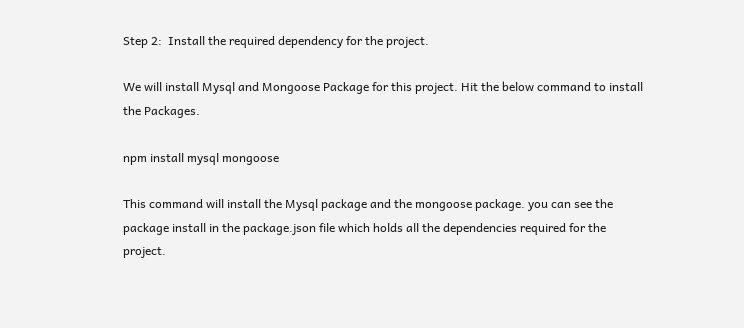Step 2:  Install the required dependency for the project.

We will install Mysql and Mongoose Package for this project. Hit the below command to install the Packages.

npm install mysql mongoose

This command will install the Mysql package and the mongoose package. you can see the package install in the package.json file which holds all the dependencies required for the project.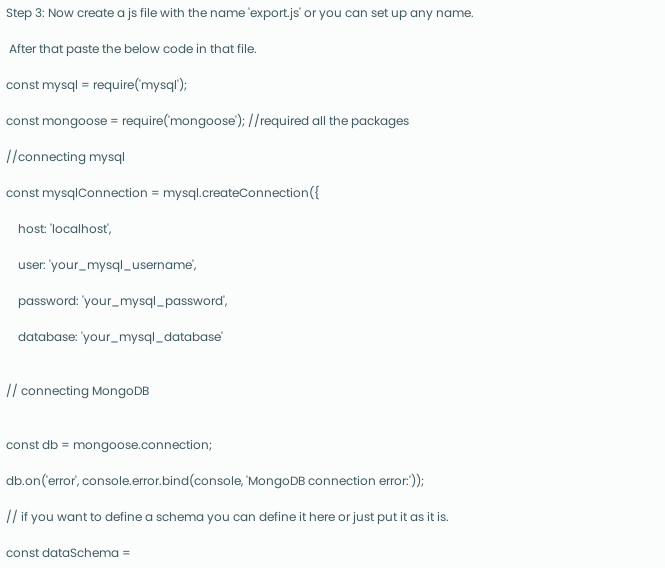Step 3: Now create a js file with the name 'export.js' or you can set up any name.

 After that paste the below code in that file.

const mysql = require('mysql');

const mongoose = require('mongoose'); //required all the packages

//connecting mysql

const mysqlConnection = mysql.createConnection({

    host: 'localhost',

    user: 'your_mysql_username',

    password: 'your_mysql_password',

    database: 'your_mysql_database'


// connecting MongoDB


const db = mongoose.connection;

db.on('error', console.error.bind(console, 'MongoDB connection error:'));

// if you want to define a schema you can define it here or just put it as it is.

const dataSchema =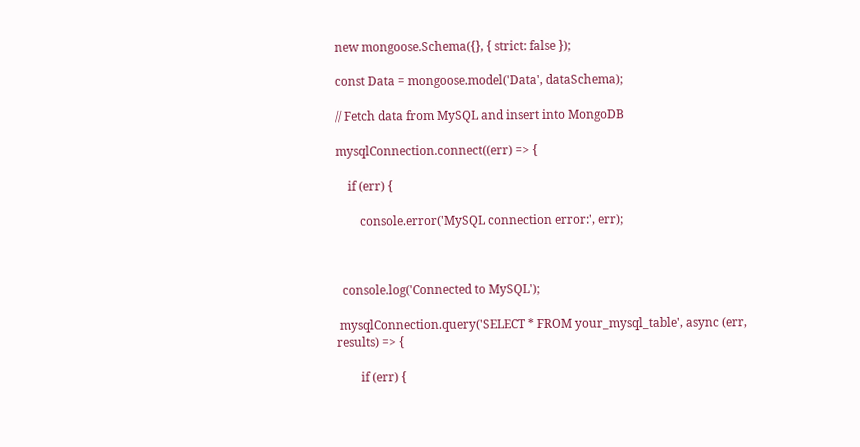new mongoose.Schema({}, { strict: false });

const Data = mongoose.model('Data', dataSchema);

// Fetch data from MySQL and insert into MongoDB

mysqlConnection.connect((err) => {

    if (err) {

        console.error('MySQL connection error:', err);



  console.log('Connected to MySQL');

 mysqlConnection.query('SELECT * FROM your_mysql_table', async (err, results) => {

        if (err) {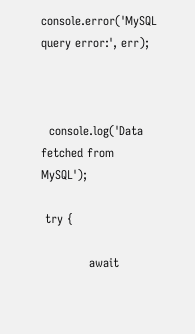console.error('MySQL query error:', err);



  console.log('Data fetched from MySQL');

 try {

            await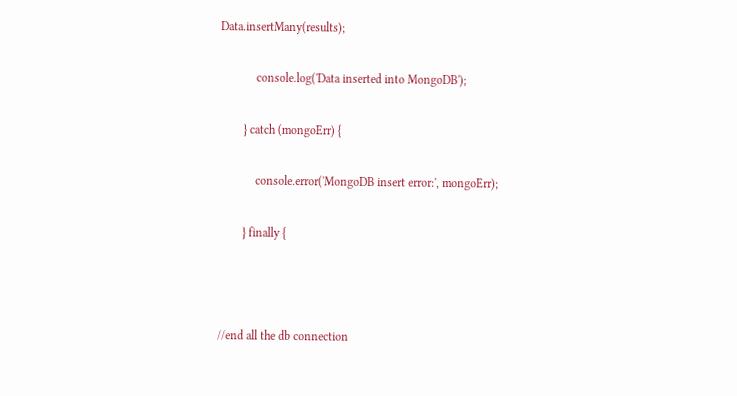Data.insertMany(results);

            console.log('Data inserted into MongoDB');

        } catch (mongoErr) {

            console.error('MongoDB insert error:', mongoErr);

        } finally {



//end all the db connection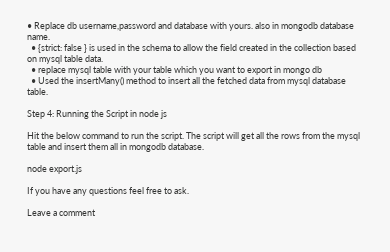• Replace db username,password and database with yours. also in mongodb database name.
  • {strict: false } is used in the schema to allow the field created in the collection based on mysql table data.
  • replace mysql table with your table which you want to export in mongo db
  • Used the insertMany() method to insert all the fetched data from mysql database table.

Step 4: Running the Script in node js

Hit the below command to run the script. The script will get all the rows from the mysql table and insert them all in mongodb database.

node export.js

If you have any questions feel free to ask.

Leave a comment